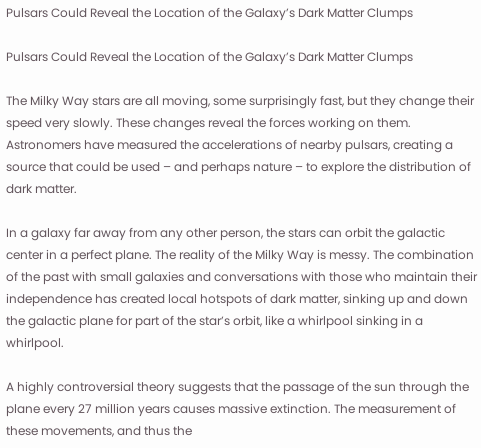Pulsars Could Reveal the Location of the Galaxy’s Dark Matter Clumps

Pulsars Could Reveal the Location of the Galaxy’s Dark Matter Clumps

The Milky Way stars are all moving, some surprisingly fast, but they change their speed very slowly. These changes reveal the forces working on them. Astronomers have measured the accelerations of nearby pulsars, creating a source that could be used – and perhaps nature – to explore the distribution of dark matter.

In a galaxy far away from any other person, the stars can orbit the galactic center in a perfect plane. The reality of the Milky Way is messy. The combination of the past with small galaxies and conversations with those who maintain their independence has created local hotspots of dark matter, sinking up and down the galactic plane for part of the star’s orbit, like a whirlpool sinking in a whirlpool.

A highly controversial theory suggests that the passage of the sun through the plane every 27 million years causes massive extinction. The measurement of these movements, and thus the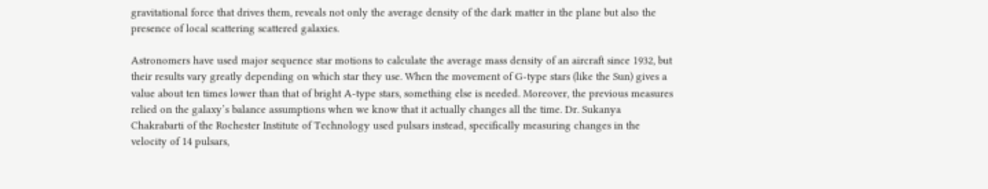gravitational force that drives them, reveals not only the average density of the dark matter in the plane but also the presence of local scattering scattered galaxies.

Astronomers have used major sequence star motions to calculate the average mass density of an aircraft since 1932, but their results vary greatly depending on which star they use. When the movement of G-type stars (like the Sun) gives a value about ten times lower than that of bright A-type stars, something else is needed. Moreover, the previous measures relied on the galaxy’s balance assumptions when we know that it actually changes all the time. Dr. Sukanya Chakrabarti of the Rochester Institute of Technology used pulsars instead, specifically measuring changes in the velocity of 14 pulsars,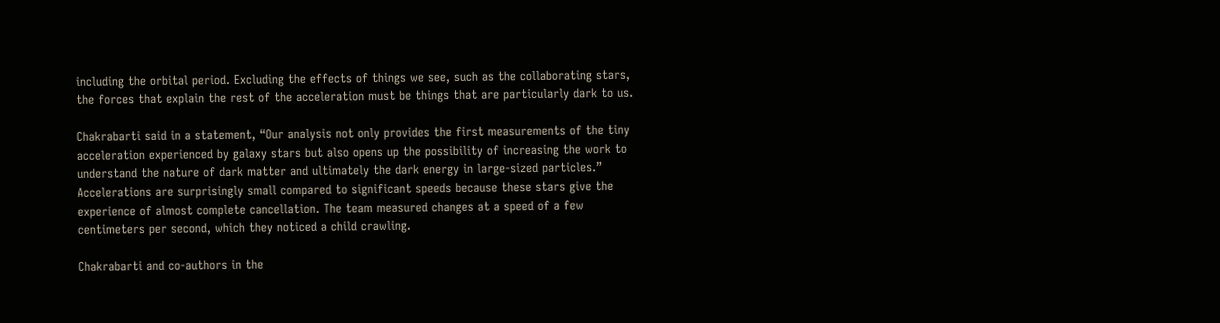including the orbital period. Excluding the effects of things we see, such as the collaborating stars, the forces that explain the rest of the acceleration must be things that are particularly dark to us.

Chakrabarti said in a statement, “Our analysis not only provides the first measurements of the tiny acceleration experienced by galaxy stars but also opens up the possibility of increasing the work to understand the nature of dark matter and ultimately the dark energy in large-sized particles.” Accelerations are surprisingly small compared to significant speeds because these stars give the experience of almost complete cancellation. The team measured changes at a speed of a few centimeters per second, which they noticed a child crawling.

Chakrabarti and co-authors in the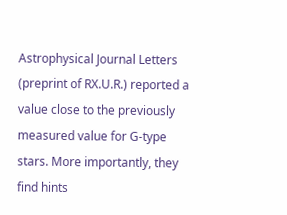Astrophysical Journal Letters (preprint of RX.U.R.) reported a value close to the previously measured value for G-type stars. More importantly, they find hints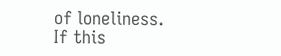of loneliness. If this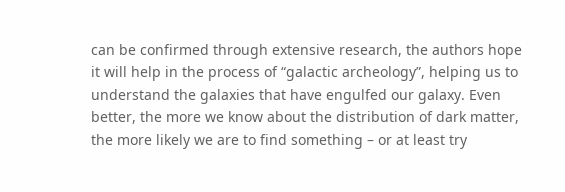can be confirmed through extensive research, the authors hope it will help in the process of “galactic archeology”, helping us to understand the galaxies that have engulfed our galaxy. Even better, the more we know about the distribution of dark matter, the more likely we are to find something – or at least try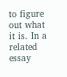to figure out what it is. In a related essay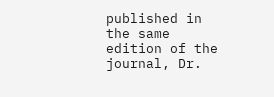published in the same edition of the journal, Dr.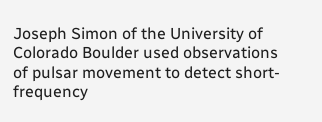Joseph Simon of the University of Colorado Boulder used observations of pulsar movement to detect short-frequency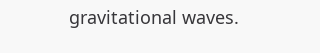gravitational waves.